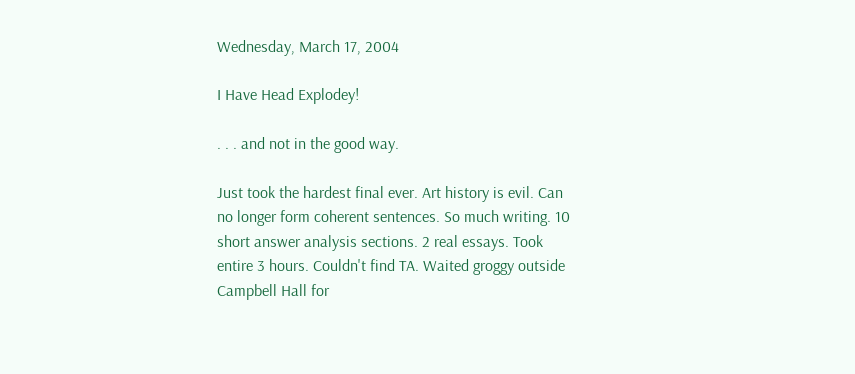Wednesday, March 17, 2004

I Have Head Explodey!

. . . and not in the good way.

Just took the hardest final ever. Art history is evil. Can no longer form coherent sentences. So much writing. 10 short answer analysis sections. 2 real essays. Took entire 3 hours. Couldn't find TA. Waited groggy outside Campbell Hall for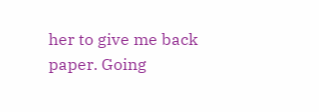her to give me back paper. Going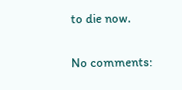to die now.

No comments: